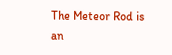The Meteor Rod is an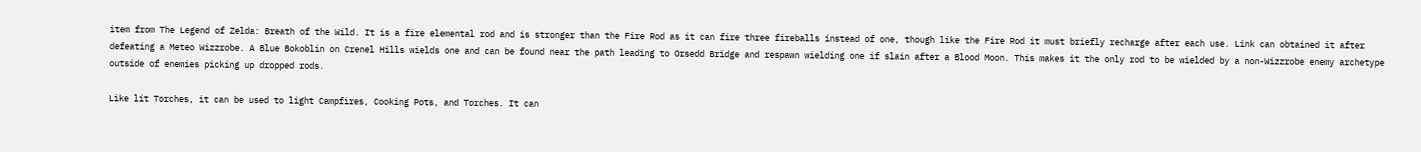item from The Legend of Zelda: Breath of the Wild. It is a fire elemental rod and is stronger than the Fire Rod as it can fire three fireballs instead of one, though like the Fire Rod it must briefly recharge after each use. Link can obtained it after defeating a Meteo Wizzrobe. A Blue Bokoblin on Crenel Hills wields one and can be found near the path leading to Orsedd Bridge and respawn wielding one if slain after a Blood Moon. This makes it the only rod to be wielded by a non-Wizzrobe enemy archetype outside of enemies picking up dropped rods.

Like lit Torches, it can be used to light Campfires, Cooking Pots, and Torches. It can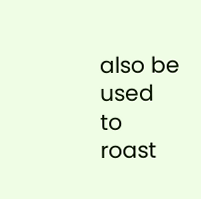also be used to roast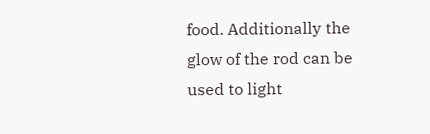food. Additionally the glow of the rod can be used to light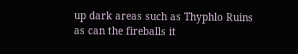up dark areas such as Thyphlo Ruins as can the fireballs it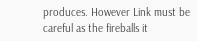produces. However Link must be careful as the fireballs it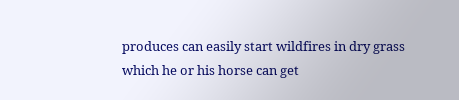produces can easily start wildfires in dry grass which he or his horse can get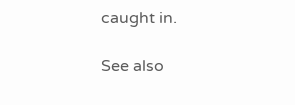caught in.

See also